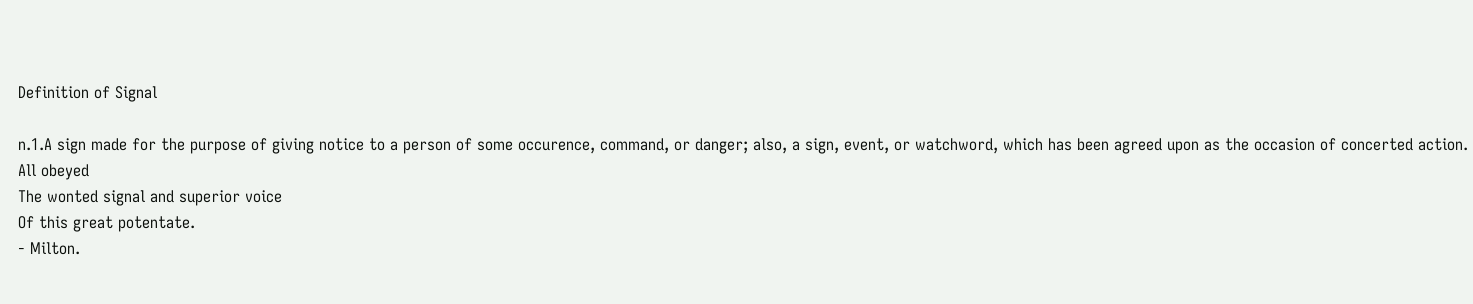Definition of Signal

n.1.A sign made for the purpose of giving notice to a person of some occurence, command, or danger; also, a sign, event, or watchword, which has been agreed upon as the occasion of concerted action.
All obeyed
The wonted signal and superior voice
Of this great potentate.
- Milton.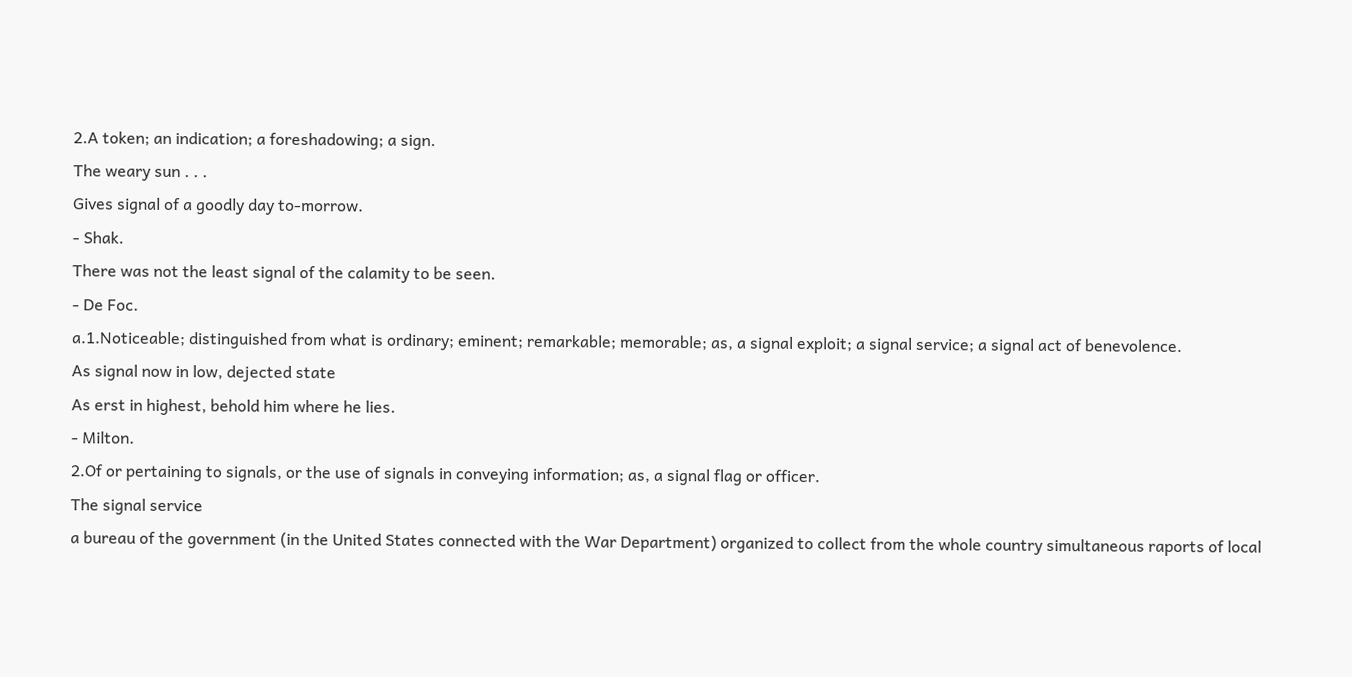2.A token; an indication; a foreshadowing; a sign.
The weary sun . . .
Gives signal of a goodly day to-morrow.
- Shak.
There was not the least signal of the calamity to be seen.
- De Foc.
a.1.Noticeable; distinguished from what is ordinary; eminent; remarkable; memorable; as, a signal exploit; a signal service; a signal act of benevolence.
As signal now in low, dejected state
As erst in highest, behold him where he lies.
- Milton.
2.Of or pertaining to signals, or the use of signals in conveying information; as, a signal flag or officer.
The signal service
a bureau of the government (in the United States connected with the War Department) organized to collect from the whole country simultaneous raports of local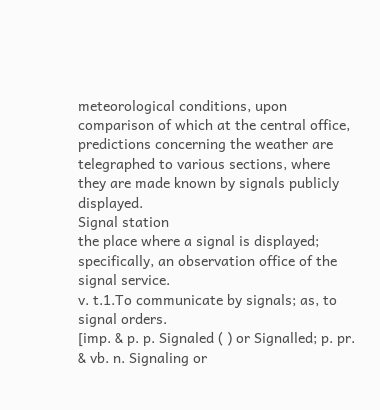meteorological conditions, upon comparison of which at the central office, predictions concerning the weather are telegraphed to various sections, where they are made known by signals publicly displayed.
Signal station
the place where a signal is displayed; specifically, an observation office of the signal service.
v. t.1.To communicate by signals; as, to signal orders.
[imp. & p. p. Signaled ( ) or Signalled; p. pr. & vb. n. Signaling or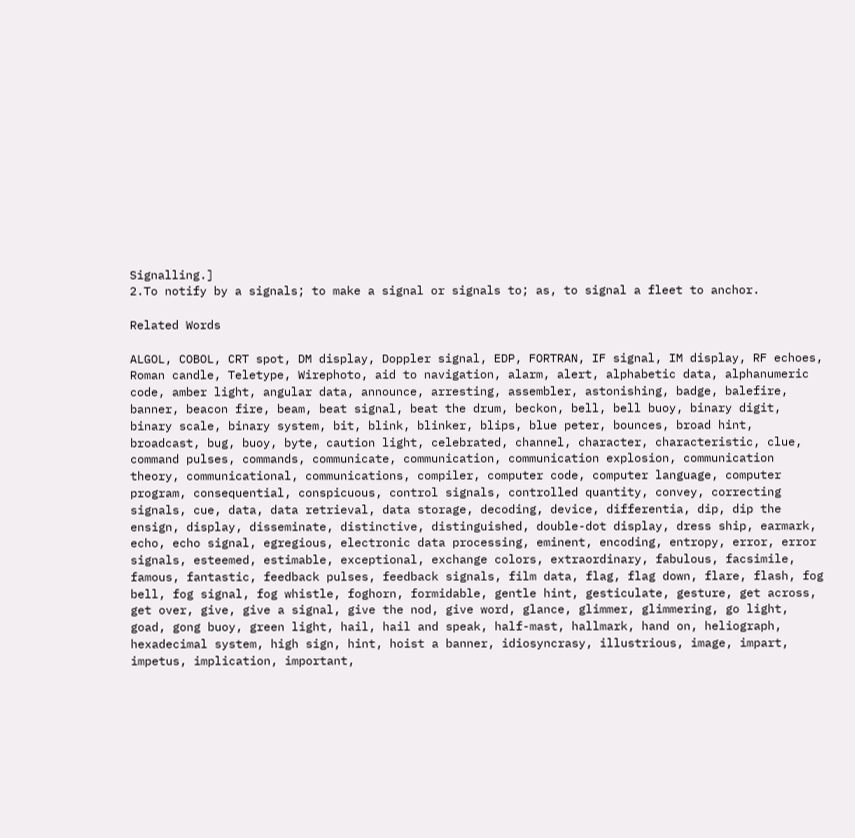Signalling.]
2.To notify by a signals; to make a signal or signals to; as, to signal a fleet to anchor.

Related Words

ALGOL, COBOL, CRT spot, DM display, Doppler signal, EDP, FORTRAN, IF signal, IM display, RF echoes, Roman candle, Teletype, Wirephoto, aid to navigation, alarm, alert, alphabetic data, alphanumeric code, amber light, angular data, announce, arresting, assembler, astonishing, badge, balefire, banner, beacon fire, beam, beat signal, beat the drum, beckon, bell, bell buoy, binary digit, binary scale, binary system, bit, blink, blinker, blips, blue peter, bounces, broad hint, broadcast, bug, buoy, byte, caution light, celebrated, channel, character, characteristic, clue, command pulses, commands, communicate, communication, communication explosion, communication theory, communicational, communications, compiler, computer code, computer language, computer program, consequential, conspicuous, control signals, controlled quantity, convey, correcting signals, cue, data, data retrieval, data storage, decoding, device, differentia, dip, dip the ensign, display, disseminate, distinctive, distinguished, double-dot display, dress ship, earmark, echo, echo signal, egregious, electronic data processing, eminent, encoding, entropy, error, error signals, esteemed, estimable, exceptional, exchange colors, extraordinary, fabulous, facsimile, famous, fantastic, feedback pulses, feedback signals, film data, flag, flag down, flare, flash, fog bell, fog signal, fog whistle, foghorn, formidable, gentle hint, gesticulate, gesture, get across, get over, give, give a signal, give the nod, give word, glance, glimmer, glimmering, go light, goad, gong buoy, green light, hail, hail and speak, half-mast, hallmark, hand on, heliograph, hexadecimal system, high sign, hint, hoist a banner, idiosyncrasy, illustrious, image, impart, impetus, implication, important,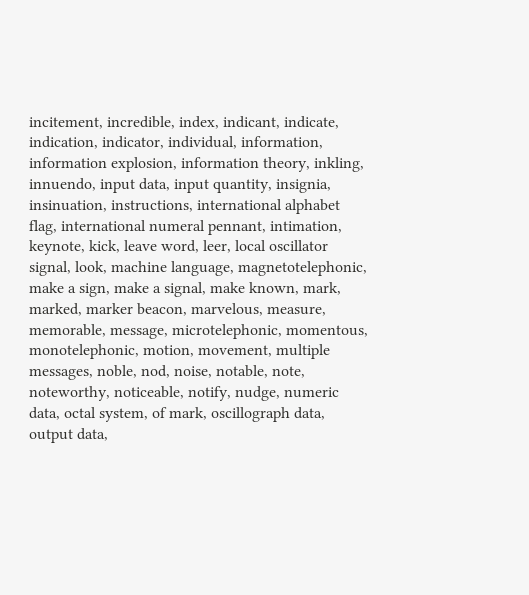incitement, incredible, index, indicant, indicate, indication, indicator, individual, information, information explosion, information theory, inkling, innuendo, input data, input quantity, insignia, insinuation, instructions, international alphabet flag, international numeral pennant, intimation, keynote, kick, leave word, leer, local oscillator signal, look, machine language, magnetotelephonic, make a sign, make a signal, make known, mark, marked, marker beacon, marvelous, measure, memorable, message, microtelephonic, momentous, monotelephonic, motion, movement, multiple messages, noble, nod, noise, notable, note, noteworthy, noticeable, notify, nudge, numeric data, octal system, of mark, oscillograph data, output data,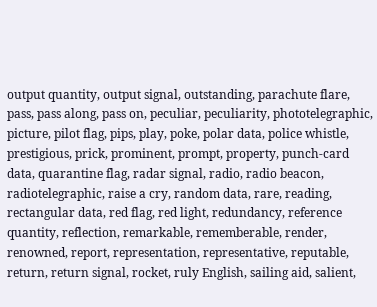output quantity, output signal, outstanding, parachute flare, pass, pass along, pass on, peculiar, peculiarity, phototelegraphic, picture, pilot flag, pips, play, poke, polar data, police whistle, prestigious, prick, prominent, prompt, property, punch-card data, quarantine flag, radar signal, radio, radio beacon, radiotelegraphic, raise a cry, random data, rare, reading, rectangular data, red flag, red light, redundancy, reference quantity, reflection, remarkable, rememberable, render, renowned, report, representation, representative, reputable, return, return signal, rocket, ruly English, sailing aid, salient,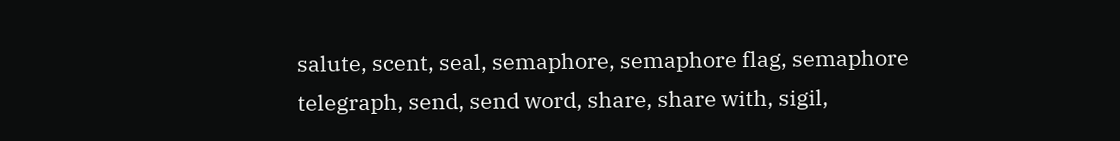salute, scent, seal, semaphore, semaphore flag, semaphore telegraph, send, send word, share, share with, sigil,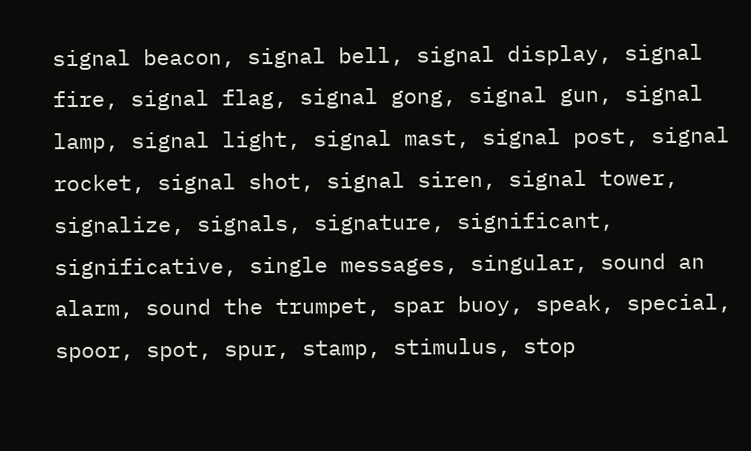signal beacon, signal bell, signal display, signal fire, signal flag, signal gong, signal gun, signal lamp, signal light, signal mast, signal post, signal rocket, signal shot, signal siren, signal tower, signalize, signals, signature, significant, significative, single messages, singular, sound an alarm, sound the trumpet, spar buoy, speak, special, spoor, spot, spur, stamp, stimulus, stop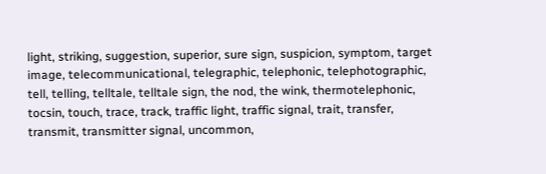light, striking, suggestion, superior, sure sign, suspicion, symptom, target image, telecommunicational, telegraphic, telephonic, telephotographic, tell, telling, telltale, telltale sign, the nod, the wink, thermotelephonic, tocsin, touch, trace, track, traffic light, traffic signal, trait, transfer, transmit, transmitter signal, uncommon,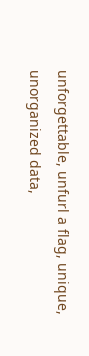unforgettable, unfurl a flag, unique, unorganized data,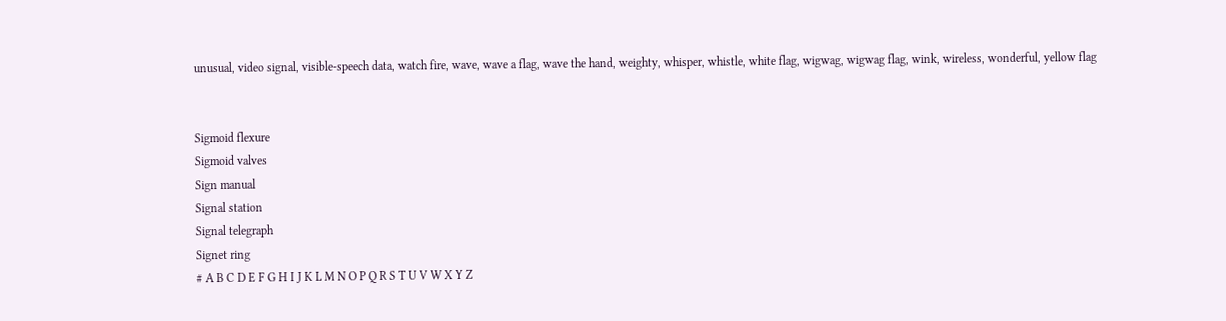unusual, video signal, visible-speech data, watch fire, wave, wave a flag, wave the hand, weighty, whisper, whistle, white flag, wigwag, wigwag flag, wink, wireless, wonderful, yellow flag


Sigmoid flexure
Sigmoid valves
Sign manual
Signal station
Signal telegraph
Signet ring
# A B C D E F G H I J K L M N O P Q R S T U V W X Y Z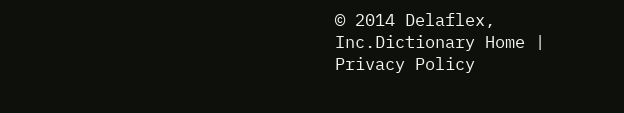© 2014 Delaflex, Inc.Dictionary Home | Privacy Policy